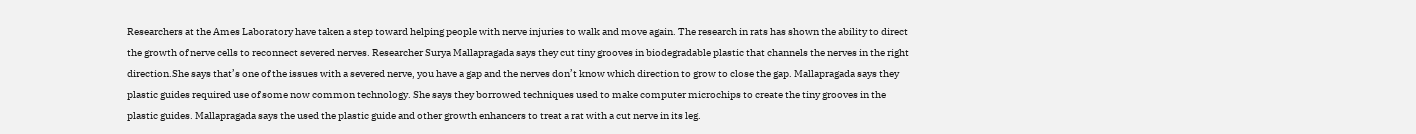Researchers at the Ames Laboratory have taken a step toward helping people with nerve injuries to walk and move again. The research in rats has shown the ability to direct the growth of nerve cells to reconnect severed nerves. Researcher Surya Mallapragada says they cut tiny grooves in biodegradable plastic that channels the nerves in the right direction.She says that’s one of the issues with a severed nerve, you have a gap and the nerves don’t know which direction to grow to close the gap. Mallapragada says they plastic guides required use of some now common technology. She says they borrowed techniques used to make computer microchips to create the tiny grooves in the plastic guides. Mallapragada says the used the plastic guide and other growth enhancers to treat a rat with a cut nerve in its leg.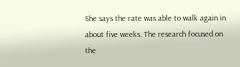She says the rate was able to walk again in about five weeks. The research focused on the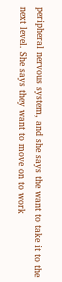peripheral nervous system, and she says the want to take it to the next level. She says they want to move on to work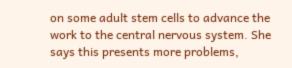on some adult stem cells to advance the work to the central nervous system. She says this presents more problems,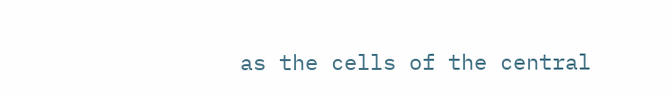as the cells of the central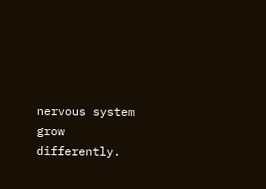nervous system grow differently.